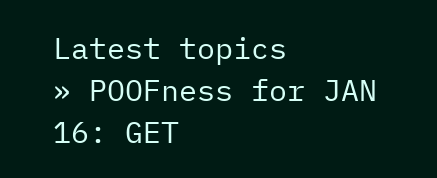Latest topics
» POOFness for JAN 16: GET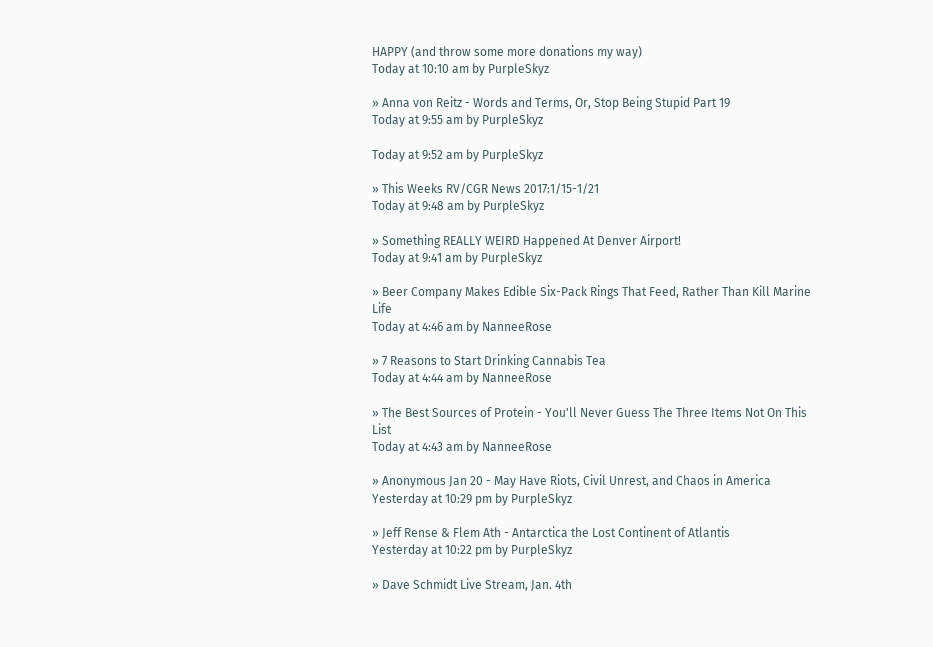HAPPY (and throw some more donations my way)
Today at 10:10 am by PurpleSkyz

» Anna von Reitz - Words and Terms, Or, Stop Being Stupid Part 19
Today at 9:55 am by PurpleSkyz

Today at 9:52 am by PurpleSkyz

» This Weeks RV/CGR News 2017:1/15-1/21
Today at 9:48 am by PurpleSkyz

» Something REALLY WEIRD Happened At Denver Airport!
Today at 9:41 am by PurpleSkyz

» Beer Company Makes Edible Six-Pack Rings That Feed, Rather Than Kill Marine Life
Today at 4:46 am by NanneeRose

» 7 Reasons to Start Drinking Cannabis Tea
Today at 4:44 am by NanneeRose

» The Best Sources of Protein - You'll Never Guess The Three Items Not On This List
Today at 4:43 am by NanneeRose

» Anonymous Jan 20 - May Have Riots, Civil Unrest, and Chaos in America
Yesterday at 10:29 pm by PurpleSkyz

» Jeff Rense & Flem Ath - Antarctica the Lost Continent of Atlantis
Yesterday at 10:22 pm by PurpleSkyz

» Dave Schmidt Live Stream, Jan. 4th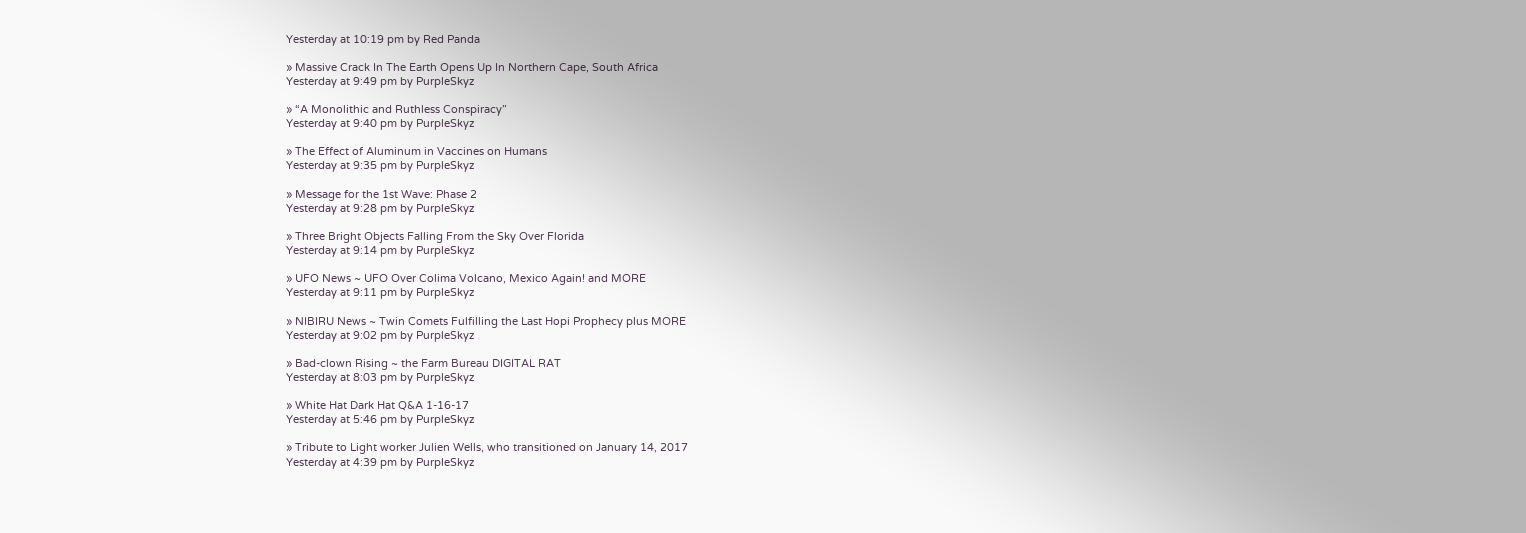Yesterday at 10:19 pm by Red Panda

» Massive Crack In The Earth Opens Up In Northern Cape, South Africa
Yesterday at 9:49 pm by PurpleSkyz

» “A Monolithic and Ruthless Conspiracy”
Yesterday at 9:40 pm by PurpleSkyz

» The Effect of Aluminum in Vaccines on Humans
Yesterday at 9:35 pm by PurpleSkyz

» Message for the 1st Wave: Phase 2
Yesterday at 9:28 pm by PurpleSkyz

» Three Bright Objects Falling From the Sky Over Florida
Yesterday at 9:14 pm by PurpleSkyz

» UFO News ~ UFO Over Colima Volcano, Mexico Again! and MORE
Yesterday at 9:11 pm by PurpleSkyz

» NIBIRU News ~ Twin Comets Fulfilling the Last Hopi Prophecy plus MORE
Yesterday at 9:02 pm by PurpleSkyz

» Bad-clown Rising ~ the Farm Bureau DIGITAL RAT
Yesterday at 8:03 pm by PurpleSkyz

» White Hat Dark Hat Q&A 1-16-17
Yesterday at 5:46 pm by PurpleSkyz

» Tribute to Light worker Julien Wells, who transitioned on January 14, 2017
Yesterday at 4:39 pm by PurpleSkyz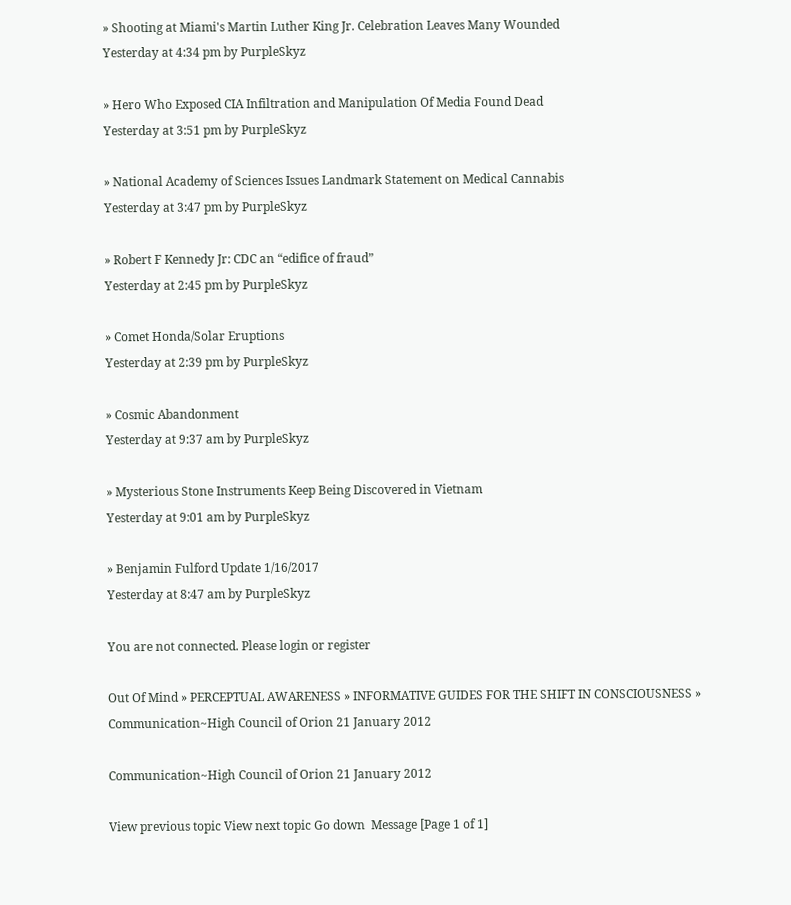» Shooting at Miami's Martin Luther King Jr. Celebration Leaves Many Wounded
Yesterday at 4:34 pm by PurpleSkyz

» Hero Who Exposed CIA Infiltration and Manipulation Of Media Found Dead
Yesterday at 3:51 pm by PurpleSkyz

» National Academy of Sciences Issues Landmark Statement on Medical Cannabis
Yesterday at 3:47 pm by PurpleSkyz

» Robert F Kennedy Jr: CDC an “edifice of fraud”
Yesterday at 2:45 pm by PurpleSkyz

» Comet Honda/Solar Eruptions
Yesterday at 2:39 pm by PurpleSkyz

» Cosmic Abandonment
Yesterday at 9:37 am by PurpleSkyz

» Mysterious Stone Instruments Keep Being Discovered in Vietnam
Yesterday at 9:01 am by PurpleSkyz

» Benjamin Fulford Update 1/16/2017
Yesterday at 8:47 am by PurpleSkyz

You are not connected. Please login or register

Out Of Mind » PERCEPTUAL AWARENESS » INFORMATIVE GUIDES FOR THE SHIFT IN CONSCIOUSNESS »  Communication~High Council of Orion 21 January 2012

Communication~High Council of Orion 21 January 2012

View previous topic View next topic Go down  Message [Page 1 of 1]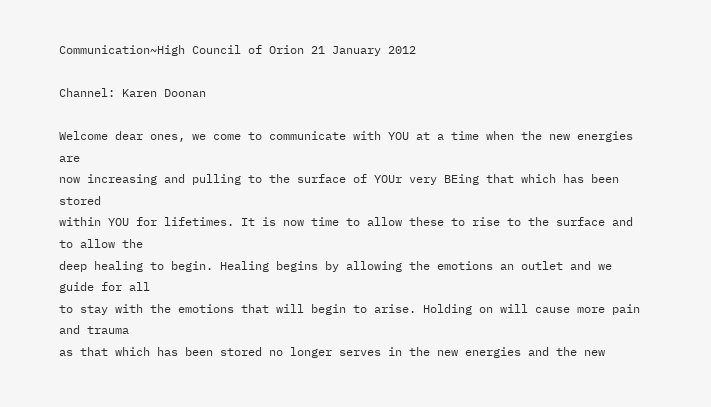Communication~High Council of Orion 21 January 2012

Channel: Karen Doonan

Welcome dear ones, we come to communicate with YOU at a time when the new energies are
now increasing and pulling to the surface of YOUr very BEing that which has been stored
within YOU for lifetimes. It is now time to allow these to rise to the surface and to allow the
deep healing to begin. Healing begins by allowing the emotions an outlet and we guide for all
to stay with the emotions that will begin to arise. Holding on will cause more pain and trauma
as that which has been stored no longer serves in the new energies and the new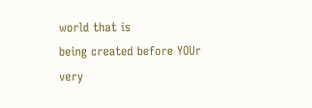world that is
being created before YOUr very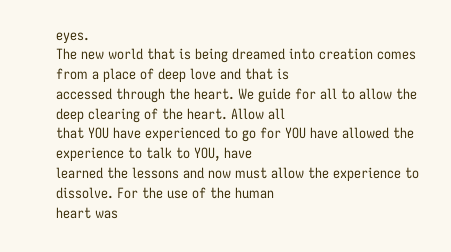eyes.
The new world that is being dreamed into creation comes from a place of deep love and that is
accessed through the heart. We guide for all to allow the deep clearing of the heart. Allow all
that YOU have experienced to go for YOU have allowed the experience to talk to YOU, have
learned the lessons and now must allow the experience to dissolve. For the use of the human
heart was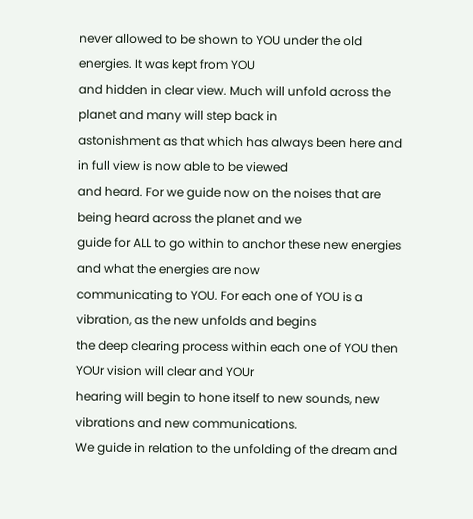never allowed to be shown to YOU under the old energies. It was kept from YOU
and hidden in clear view. Much will unfold across the planet and many will step back in
astonishment as that which has always been here and in full view is now able to be viewed
and heard. For we guide now on the noises that are being heard across the planet and we
guide for ALL to go within to anchor these new energies and what the energies are now
communicating to YOU. For each one of YOU is a vibration, as the new unfolds and begins
the deep clearing process within each one of YOU then YOUr vision will clear and YOUr
hearing will begin to hone itself to new sounds, new vibrations and new communications.
We guide in relation to the unfolding of the dream and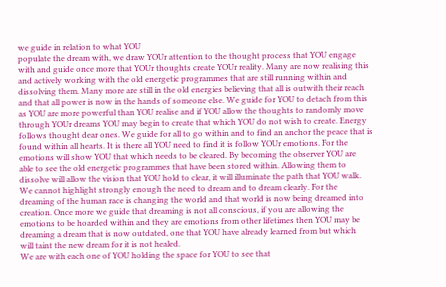we guide in relation to what YOU
populate the dream with, we draw YOUr attention to the thought process that YOU engage
with and guide once more that YOUr thoughts create YOUr reality. Many are now realising this
and actively working with the old energetic programmes that are still running within and
dissolving them. Many more are still in the old energies believing that all is outwith their reach
and that all power is now in the hands of someone else. We guide for YOU to detach from this
as YOU are more powerful than YOU realise and if YOU allow the thoughts to randomly move
through YOUr dreams YOU may begin to create that which YOU do not wish to create. Energy
follows thought dear ones. We guide for all to go within and to find an anchor the peace that is
found within all hearts. It is there all YOU need to find it is follow YOUr emotions. For the
emotions will show YOU that which needs to be cleared. By becoming the observer YOU are
able to see the old energetic programmes that have been stored within. Allowing them to
dissolve will allow the vision that YOU hold to clear, it will illuminate the path that YOU walk.
We cannot highlight strongly enough the need to dream and to dream clearly. For the
dreaming of the human race is changing the world and that world is now being dreamed into
creation. Once more we guide that dreaming is not all conscious, if you are allowing the
emotions to be hoarded within and they are emotions from other lifetimes then YOU may be
dreaming a dream that is now outdated, one that YOU have already learned from but which
will taint the new dream for it is not healed.
We are with each one of YOU holding the space for YOU to see that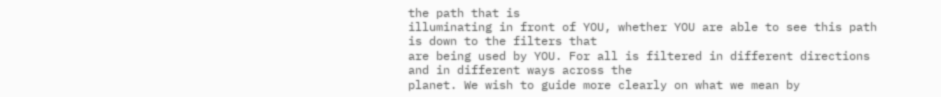the path that is
illuminating in front of YOU, whether YOU are able to see this path is down to the filters that
are being used by YOU. For all is filtered in different directions and in different ways across the
planet. We wish to guide more clearly on what we mean by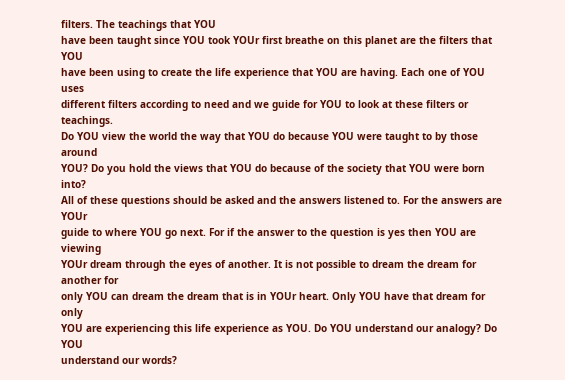filters. The teachings that YOU
have been taught since YOU took YOUr first breathe on this planet are the filters that YOU
have been using to create the life experience that YOU are having. Each one of YOU uses
different filters according to need and we guide for YOU to look at these filters or teachings.
Do YOU view the world the way that YOU do because YOU were taught to by those around
YOU? Do you hold the views that YOU do because of the society that YOU were born into?
All of these questions should be asked and the answers listened to. For the answers are YOUr
guide to where YOU go next. For if the answer to the question is yes then YOU are viewing
YOUr dream through the eyes of another. It is not possible to dream the dream for another for
only YOU can dream the dream that is in YOUr heart. Only YOU have that dream for only
YOU are experiencing this life experience as YOU. Do YOU understand our analogy? Do YOU
understand our words?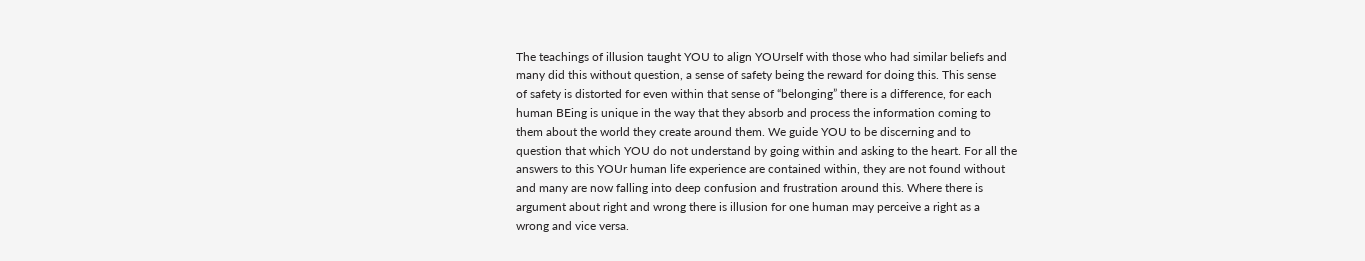The teachings of illusion taught YOU to align YOUrself with those who had similar beliefs and
many did this without question, a sense of safety being the reward for doing this. This sense
of safety is distorted for even within that sense of “belonging” there is a difference, for each
human BEing is unique in the way that they absorb and process the information coming to
them about the world they create around them. We guide YOU to be discerning and to
question that which YOU do not understand by going within and asking to the heart. For all the
answers to this YOUr human life experience are contained within, they are not found without
and many are now falling into deep confusion and frustration around this. Where there is
argument about right and wrong there is illusion for one human may perceive a right as a
wrong and vice versa.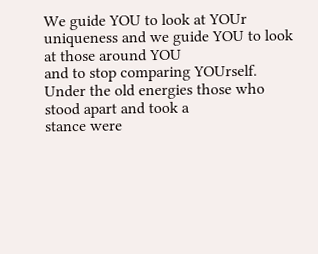We guide YOU to look at YOUr uniqueness and we guide YOU to look at those around YOU
and to stop comparing YOUrself. Under the old energies those who stood apart and took a
stance were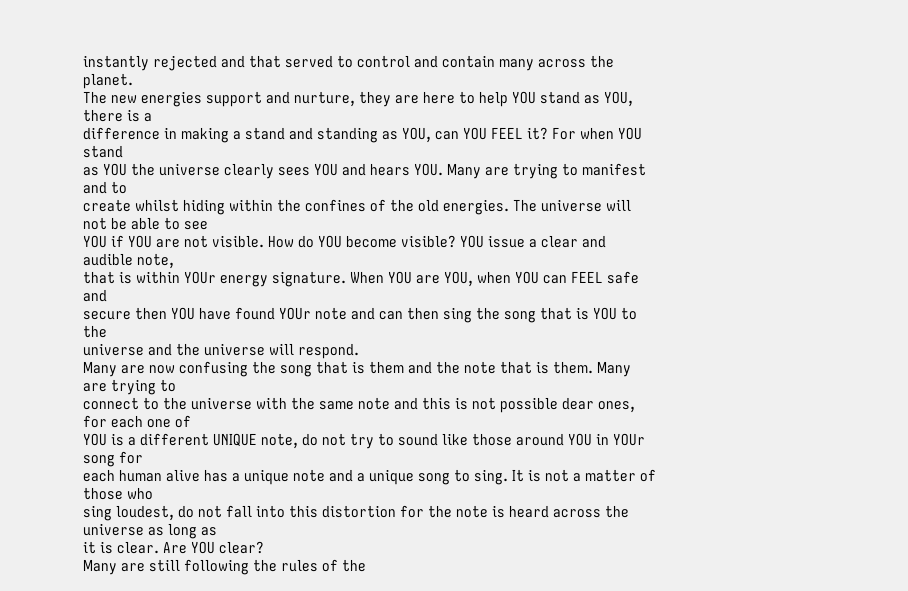instantly rejected and that served to control and contain many across the planet.
The new energies support and nurture, they are here to help YOU stand as YOU, there is a
difference in making a stand and standing as YOU, can YOU FEEL it? For when YOU stand
as YOU the universe clearly sees YOU and hears YOU. Many are trying to manifest and to
create whilst hiding within the confines of the old energies. The universe will not be able to see
YOU if YOU are not visible. How do YOU become visible? YOU issue a clear and audible note,
that is within YOUr energy signature. When YOU are YOU, when YOU can FEEL safe and
secure then YOU have found YOUr note and can then sing the song that is YOU to the
universe and the universe will respond.
Many are now confusing the song that is them and the note that is them. Many are trying to
connect to the universe with the same note and this is not possible dear ones, for each one of
YOU is a different UNIQUE note, do not try to sound like those around YOU in YOUr song for
each human alive has a unique note and a unique song to sing. It is not a matter of those who
sing loudest, do not fall into this distortion for the note is heard across the universe as long as
it is clear. Are YOU clear?
Many are still following the rules of the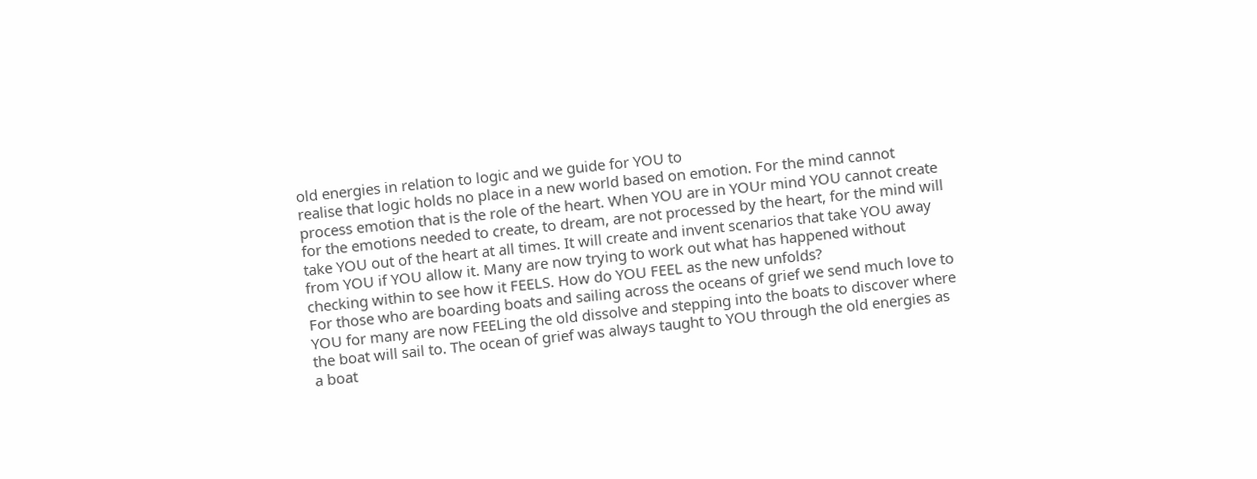old energies in relation to logic and we guide for YOU to
realise that logic holds no place in a new world based on emotion. For the mind cannot
process emotion that is the role of the heart. When YOU are in YOUr mind YOU cannot create
for the emotions needed to create, to dream, are not processed by the heart, for the mind will
take YOU out of the heart at all times. It will create and invent scenarios that take YOU away
from YOU if YOU allow it. Many are now trying to work out what has happened without
checking within to see how it FEELS. How do YOU FEEL as the new unfolds?
For those who are boarding boats and sailing across the oceans of grief we send much love to
YOU for many are now FEELing the old dissolve and stepping into the boats to discover where
the boat will sail to. The ocean of grief was always taught to YOU through the old energies as
a boat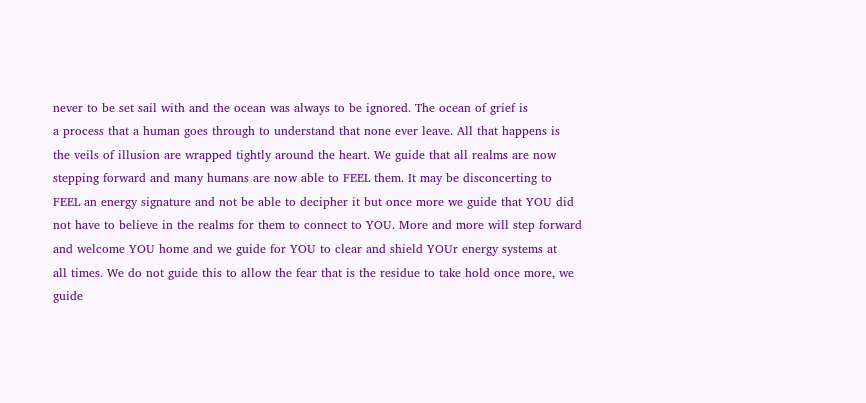never to be set sail with and the ocean was always to be ignored. The ocean of grief is
a process that a human goes through to understand that none ever leave. All that happens is
the veils of illusion are wrapped tightly around the heart. We guide that all realms are now
stepping forward and many humans are now able to FEEL them. It may be disconcerting to
FEEL an energy signature and not be able to decipher it but once more we guide that YOU did
not have to believe in the realms for them to connect to YOU. More and more will step forward
and welcome YOU home and we guide for YOU to clear and shield YOUr energy systems at
all times. We do not guide this to allow the fear that is the residue to take hold once more, we
guide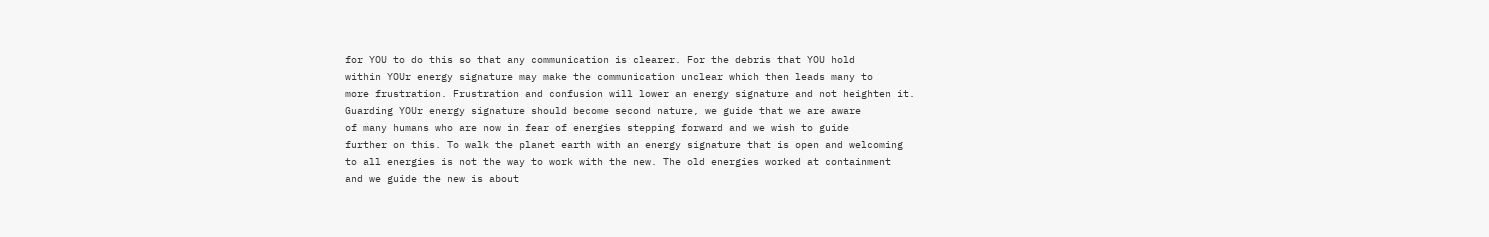for YOU to do this so that any communication is clearer. For the debris that YOU hold
within YOUr energy signature may make the communication unclear which then leads many to
more frustration. Frustration and confusion will lower an energy signature and not heighten it.
Guarding YOUr energy signature should become second nature, we guide that we are aware
of many humans who are now in fear of energies stepping forward and we wish to guide
further on this. To walk the planet earth with an energy signature that is open and welcoming
to all energies is not the way to work with the new. The old energies worked at containment
and we guide the new is about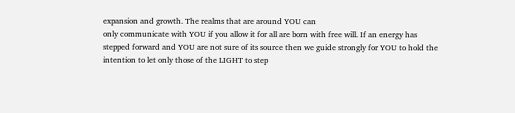expansion and growth. The realms that are around YOU can
only communicate with YOU if you allow it for all are born with free will. If an energy has
stepped forward and YOU are not sure of its source then we guide strongly for YOU to hold the
intention to let only those of the LIGHT to step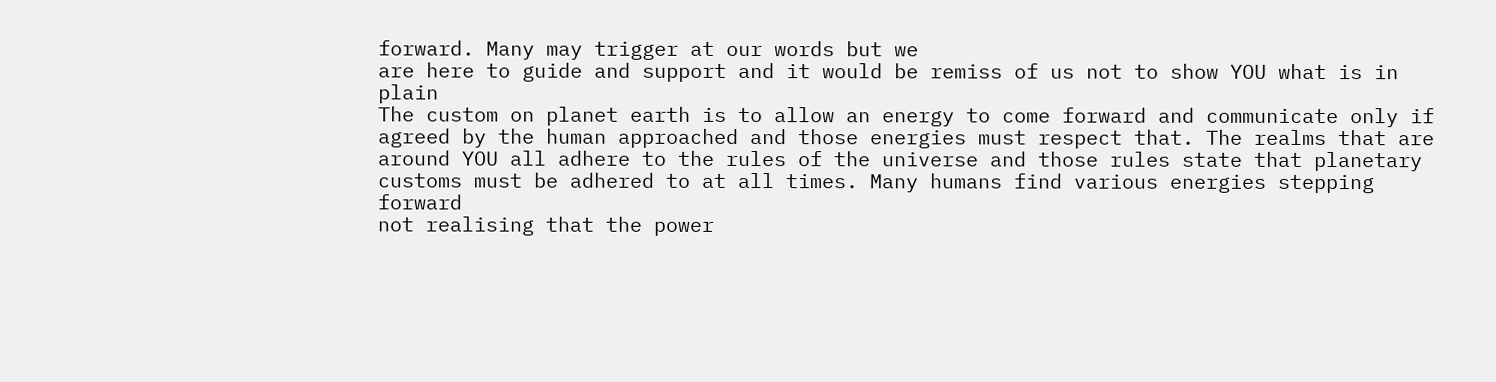forward. Many may trigger at our words but we
are here to guide and support and it would be remiss of us not to show YOU what is in plain
The custom on planet earth is to allow an energy to come forward and communicate only if
agreed by the human approached and those energies must respect that. The realms that are
around YOU all adhere to the rules of the universe and those rules state that planetary
customs must be adhered to at all times. Many humans find various energies stepping forward
not realising that the power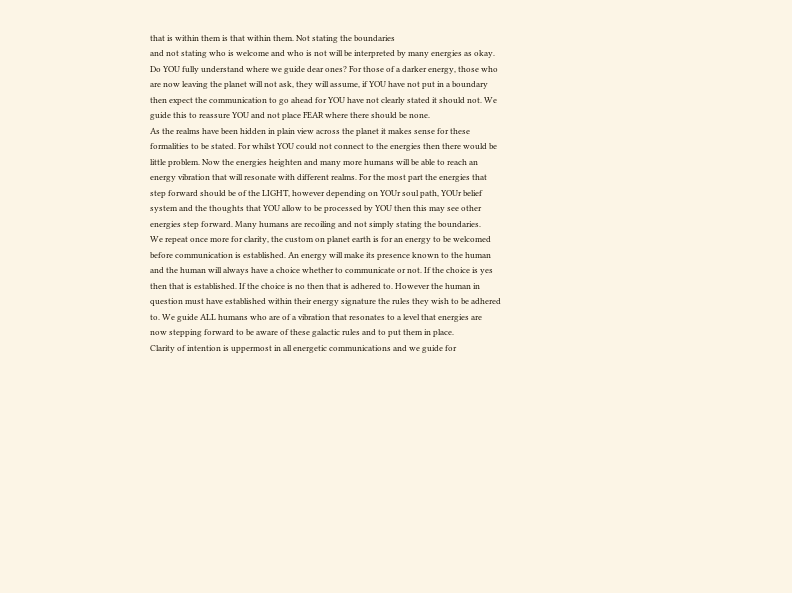that is within them is that within them. Not stating the boundaries
and not stating who is welcome and who is not will be interpreted by many energies as okay.
Do YOU fully understand where we guide dear ones? For those of a darker energy, those who
are now leaving the planet will not ask, they will assume, if YOU have not put in a boundary
then expect the communication to go ahead for YOU have not clearly stated it should not. We
guide this to reassure YOU and not place FEAR where there should be none.
As the realms have been hidden in plain view across the planet it makes sense for these
formalities to be stated. For whilst YOU could not connect to the energies then there would be
little problem. Now the energies heighten and many more humans will be able to reach an
energy vibration that will resonate with different realms. For the most part the energies that
step forward should be of the LIGHT, however depending on YOUr soul path, YOUr belief
system and the thoughts that YOU allow to be processed by YOU then this may see other
energies step forward. Many humans are recoiling and not simply stating the boundaries.
We repeat once more for clarity, the custom on planet earth is for an energy to be welcomed
before communication is established. An energy will make its presence known to the human
and the human will always have a choice whether to communicate or not. If the choice is yes
then that is established. If the choice is no then that is adhered to. However the human in
question must have established within their energy signature the rules they wish to be adhered
to. We guide ALL humans who are of a vibration that resonates to a level that energies are
now stepping forward to be aware of these galactic rules and to put them in place.
Clarity of intention is uppermost in all energetic communications and we guide for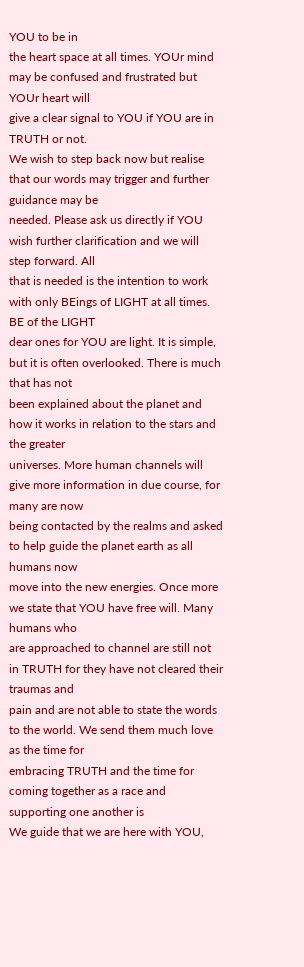YOU to be in
the heart space at all times. YOUr mind may be confused and frustrated but YOUr heart will
give a clear signal to YOU if YOU are in TRUTH or not.
We wish to step back now but realise that our words may trigger and further guidance may be
needed. Please ask us directly if YOU wish further clarification and we will step forward. All
that is needed is the intention to work with only BEings of LIGHT at all times. BE of the LIGHT
dear ones for YOU are light. It is simple, but it is often overlooked. There is much that has not
been explained about the planet and how it works in relation to the stars and the greater
universes. More human channels will give more information in due course, for many are now
being contacted by the realms and asked to help guide the planet earth as all humans now
move into the new energies. Once more we state that YOU have free will. Many humans who
are approached to channel are still not in TRUTH for they have not cleared their traumas and
pain and are not able to state the words to the world. We send them much love as the time for
embracing TRUTH and the time for coming together as a race and supporting one another is
We guide that we are here with YOU,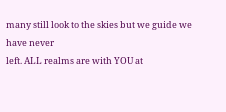many still look to the skies but we guide we have never
left. ALL realms are with YOU at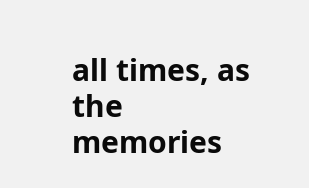all times, as the memories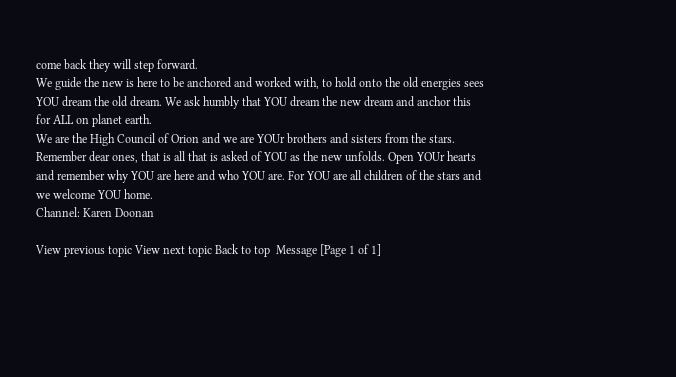come back they will step forward.
We guide the new is here to be anchored and worked with, to hold onto the old energies sees
YOU dream the old dream. We ask humbly that YOU dream the new dream and anchor this
for ALL on planet earth.
We are the High Council of Orion and we are YOUr brothers and sisters from the stars.
Remember dear ones, that is all that is asked of YOU as the new unfolds. Open YOUr hearts
and remember why YOU are here and who YOU are. For YOU are all children of the stars and
we welcome YOU home.
Channel: Karen Doonan

View previous topic View next topic Back to top  Message [Page 1 of 1]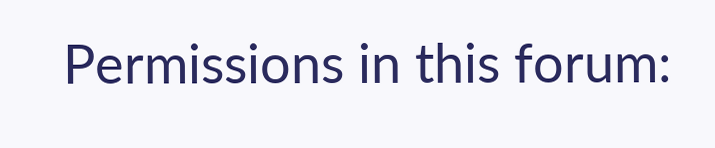Permissions in this forum: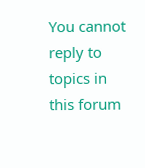You cannot reply to topics in this forum